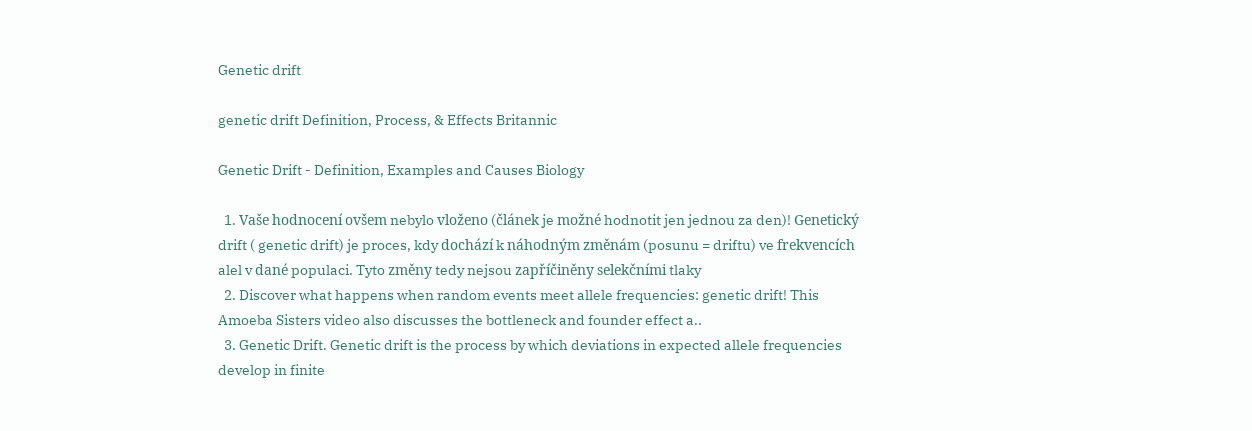Genetic drift

genetic drift Definition, Process, & Effects Britannic

Genetic Drift - Definition, Examples and Causes Biology

  1. Vaše hodnocení ovšem nebylo vloženo (článek je možné hodnotit jen jednou za den)! Genetický drift ( genetic drift) je proces, kdy dochází k náhodným změnám (posunu = driftu) ve frekvencích alel v dané populaci. Tyto změny tedy nejsou zapříčiněny selekčními tlaky
  2. Discover what happens when random events meet allele frequencies: genetic drift! This Amoeba Sisters video also discusses the bottleneck and founder effect a..
  3. Genetic Drift. Genetic drift is the process by which deviations in expected allele frequencies develop in finite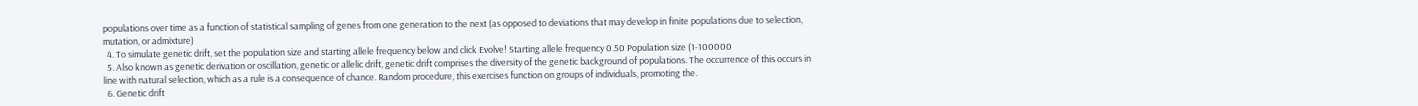populations over time as a function of statistical sampling of genes from one generation to the next (as opposed to deviations that may develop in finite populations due to selection, mutation, or admixture)
  4. To simulate genetic drift, set the population size and starting allele frequency below and click Evolve! Starting allele frequency 0.50 Population size (1-100000
  5. Also known as genetic derivation or oscillation, genetic or allelic drift, genetic drift comprises the diversity of the genetic background of populations. The occurrence of this occurs in line with natural selection, which as a rule is a consequence of chance. Random procedure, this exercises function on groups of individuals, promoting the.
  6. Genetic drift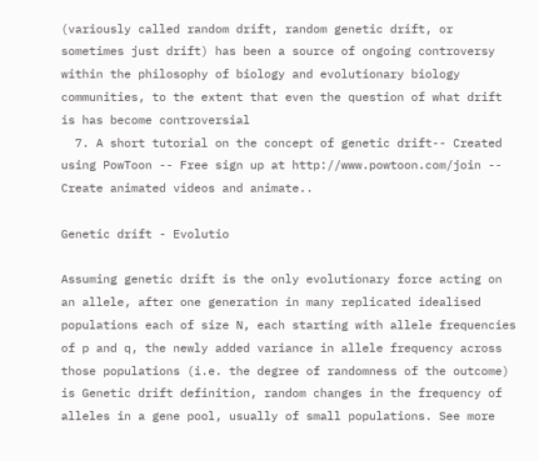(variously called random drift, random genetic drift, or sometimes just drift) has been a source of ongoing controversy within the philosophy of biology and evolutionary biology communities, to the extent that even the question of what drift is has become controversial
  7. A short tutorial on the concept of genetic drift-- Created using PowToon -- Free sign up at http://www.powtoon.com/join -- Create animated videos and animate..

Genetic drift - Evolutio

Assuming genetic drift is the only evolutionary force acting on an allele, after one generation in many replicated idealised populations each of size N, each starting with allele frequencies of p and q, the newly added variance in allele frequency across those populations (i.e. the degree of randomness of the outcome) is Genetic drift definition, random changes in the frequency of alleles in a gene pool, usually of small populations. See more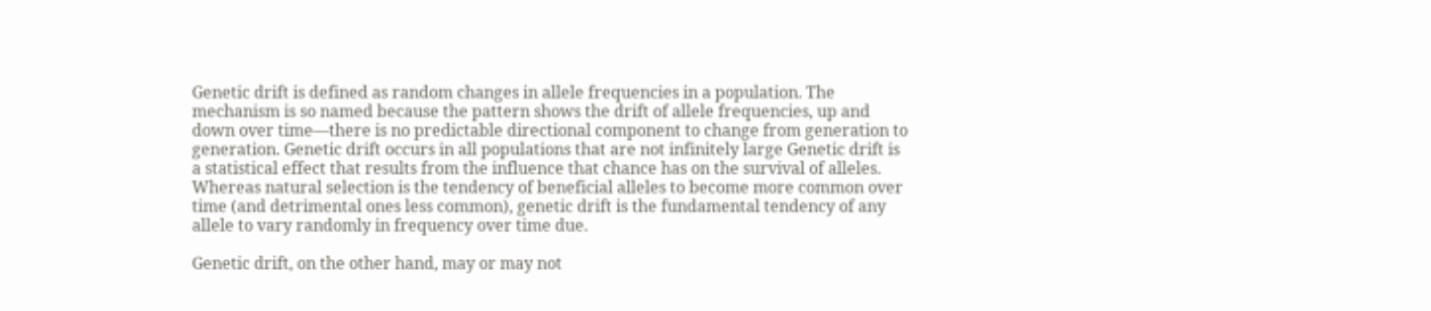Genetic drift is defined as random changes in allele frequencies in a population. The mechanism is so named because the pattern shows the drift of allele frequencies, up and down over time—there is no predictable directional component to change from generation to generation. Genetic drift occurs in all populations that are not infinitely large Genetic drift is a statistical effect that results from the influence that chance has on the survival of alleles. Whereas natural selection is the tendency of beneficial alleles to become more common over time (and detrimental ones less common), genetic drift is the fundamental tendency of any allele to vary randomly in frequency over time due.

Genetic drift, on the other hand, may or may not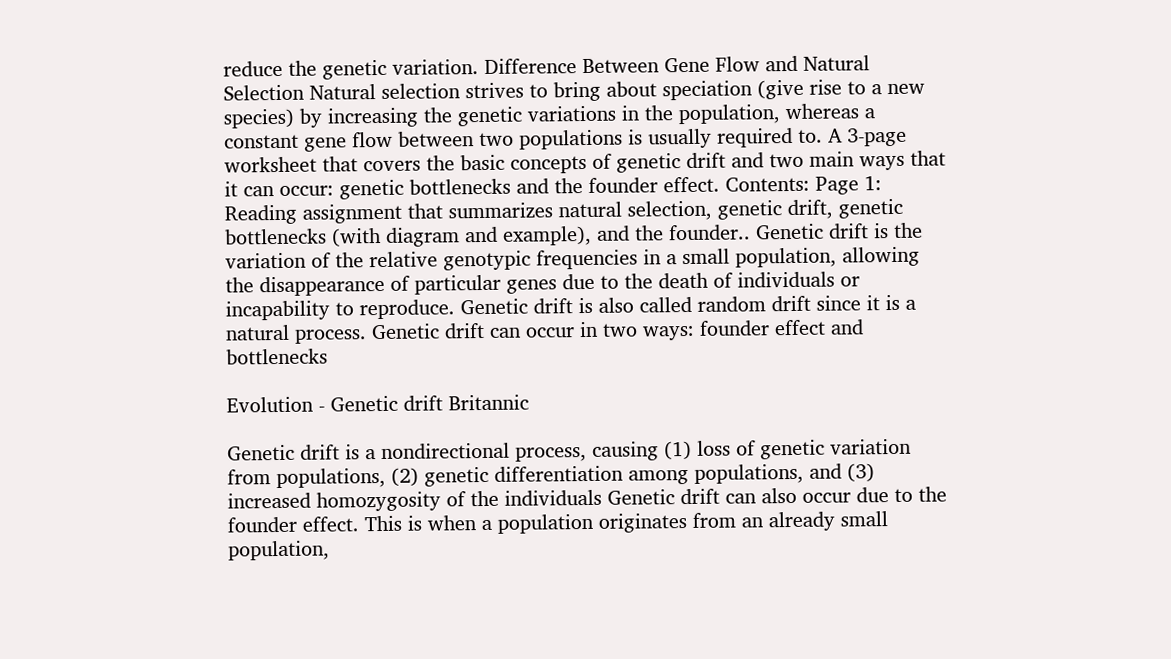reduce the genetic variation. Difference Between Gene Flow and Natural Selection Natural selection strives to bring about speciation (give rise to a new species) by increasing the genetic variations in the population, whereas a constant gene flow between two populations is usually required to. A 3-page worksheet that covers the basic concepts of genetic drift and two main ways that it can occur: genetic bottlenecks and the founder effect. Contents: Page 1: Reading assignment that summarizes natural selection, genetic drift, genetic bottlenecks (with diagram and example), and the founder.. Genetic drift is the variation of the relative genotypic frequencies in a small population, allowing the disappearance of particular genes due to the death of individuals or incapability to reproduce. Genetic drift is also called random drift since it is a natural process. Genetic drift can occur in two ways: founder effect and bottlenecks

Evolution - Genetic drift Britannic

Genetic drift is a nondirectional process, causing (1) loss of genetic variation from populations, (2) genetic differentiation among populations, and (3) increased homozygosity of the individuals Genetic drift can also occur due to the founder effect. This is when a population originates from an already small population,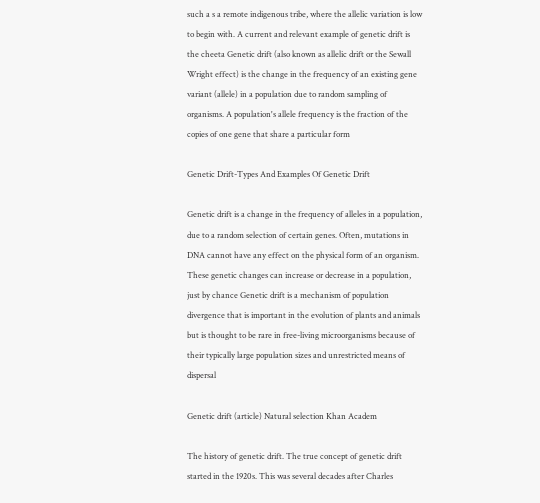such a s a remote indigenous tribe, where the allelic variation is low to begin with. A current and relevant example of genetic drift is the cheeta Genetic drift (also known as allelic drift or the Sewall Wright effect) is the change in the frequency of an existing gene variant (allele) in a population due to random sampling of organisms. A population's allele frequency is the fraction of the copies of one gene that share a particular form

Genetic Drift-Types And Examples Of Genetic Drift

Genetic drift is a change in the frequency of alleles in a population, due to a random selection of certain genes. Often, mutations in DNA cannot have any effect on the physical form of an organism. These genetic changes can increase or decrease in a population, just by chance Genetic drift is a mechanism of population divergence that is important in the evolution of plants and animals but is thought to be rare in free-living microorganisms because of their typically large population sizes and unrestricted means of dispersal

Genetic drift (article) Natural selection Khan Academ

The history of genetic drift. The true concept of genetic drift started in the 1920s. This was several decades after Charles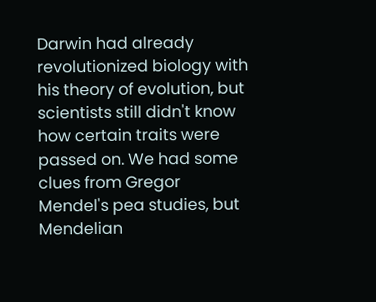Darwin had already revolutionized biology with his theory of evolution, but scientists still didn't know how certain traits were passed on. We had some clues from Gregor Mendel's pea studies, but Mendelian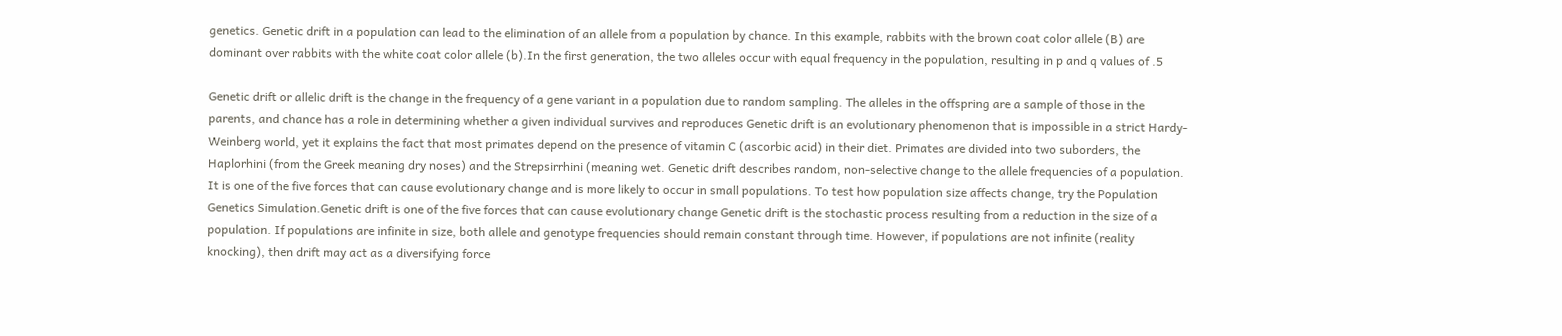genetics. Genetic drift in a population can lead to the elimination of an allele from a population by chance. In this example, rabbits with the brown coat color allele (B) are dominant over rabbits with the white coat color allele (b).In the first generation, the two alleles occur with equal frequency in the population, resulting in p and q values of .5

Genetic drift or allelic drift is the change in the frequency of a gene variant in a population due to random sampling. The alleles in the offspring are a sample of those in the parents, and chance has a role in determining whether a given individual survives and reproduces Genetic drift is an evolutionary phenomenon that is impossible in a strict Hardy-Weinberg world, yet it explains the fact that most primates depend on the presence of vitamin C (ascorbic acid) in their diet. Primates are divided into two suborders, the Haplorhini (from the Greek meaning dry noses) and the Strepsirrhini (meaning wet. Genetic drift describes random, non-selective change to the allele frequencies of a population. It is one of the five forces that can cause evolutionary change and is more likely to occur in small populations. To test how population size affects change, try the Population Genetics Simulation.Genetic drift is one of the five forces that can cause evolutionary change Genetic drift is the stochastic process resulting from a reduction in the size of a population. If populations are infinite in size, both allele and genotype frequencies should remain constant through time. However, if populations are not infinite (reality knocking), then drift may act as a diversifying force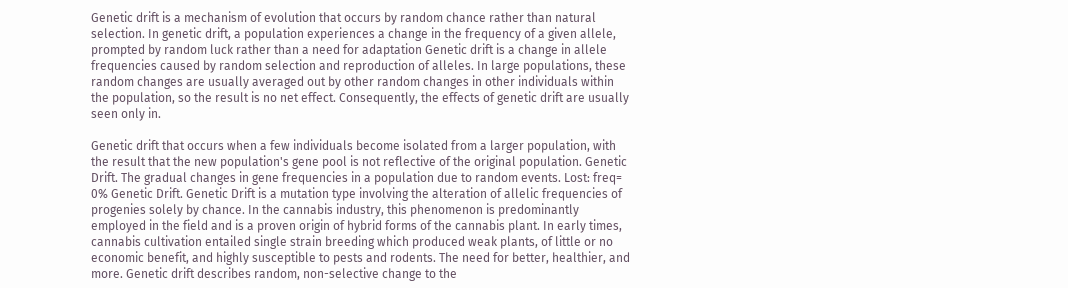Genetic drift is a mechanism of evolution that occurs by random chance rather than natural selection. In genetic drift, a population experiences a change in the frequency of a given allele, prompted by random luck rather than a need for adaptation Genetic drift is a change in allele frequencies caused by random selection and reproduction of alleles. In large populations, these random changes are usually averaged out by other random changes in other individuals within the population, so the result is no net effect. Consequently, the effects of genetic drift are usually seen only in.

Genetic drift that occurs when a few individuals become isolated from a larger population, with the result that the new population's gene pool is not reflective of the original population. Genetic Drift. The gradual changes in gene frequencies in a population due to random events. Lost: freq= 0% Genetic Drift. Genetic Drift is a mutation type involving the alteration of allelic frequencies of progenies solely by chance. In the cannabis industry, this phenomenon is predominantly employed in the field and is a proven origin of hybrid forms of the cannabis plant. In early times, cannabis cultivation entailed single strain breeding which produced weak plants, of little or no economic benefit, and highly susceptible to pests and rodents. The need for better, healthier, and more. Genetic drift describes random, non-selective change to the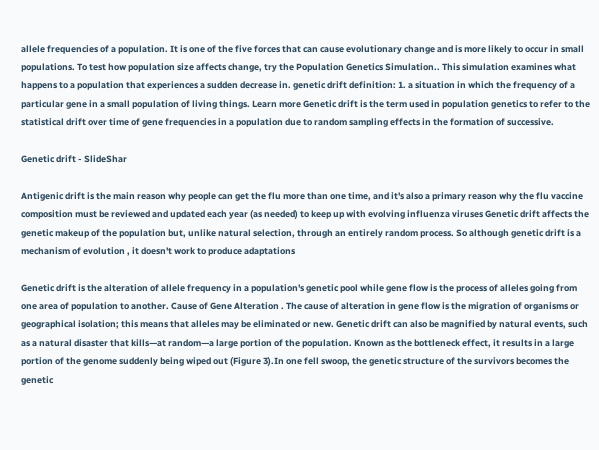allele frequencies of a population. It is one of the five forces that can cause evolutionary change and is more likely to occur in small populations. To test how population size affects change, try the Population Genetics Simulation.. This simulation examines what happens to a population that experiences a sudden decrease in. genetic drift definition: 1. a situation in which the frequency of a particular gene in a small population of living things. Learn more Genetic drift is the term used in population genetics to refer to the statistical drift over time of gene frequencies in a population due to random sampling effects in the formation of successive.

Genetic drift - SlideShar

Antigenic drift is the main reason why people can get the flu more than one time, and it's also a primary reason why the flu vaccine composition must be reviewed and updated each year (as needed) to keep up with evolving influenza viruses Genetic drift affects the genetic makeup of the population but, unlike natural selection, through an entirely random process. So although genetic drift is a mechanism of evolution , it doesn't work to produce adaptations

Genetic drift is the alteration of allele frequency in a population's genetic pool while gene flow is the process of alleles going from one area of population to another. Cause of Gene Alteration . The cause of alteration in gene flow is the migration of organisms or geographical isolation; this means that alleles may be eliminated or new. Genetic drift can also be magnified by natural events, such as a natural disaster that kills—at random—a large portion of the population. Known as the bottleneck effect, it results in a large portion of the genome suddenly being wiped out (Figure 3).In one fell swoop, the genetic structure of the survivors becomes the genetic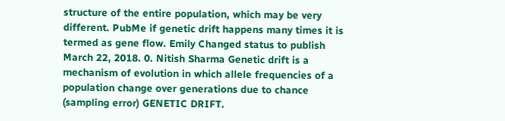structure of the entire population, which may be very different. PubMe if genetic drift happens many times it is termed as gene flow. Emily Changed status to publish March 22, 2018. 0. Nitish Sharma Genetic drift is a mechanism of evolution in which allele frequencies of a population change over generations due to chance (sampling error) GENETIC DRIFT.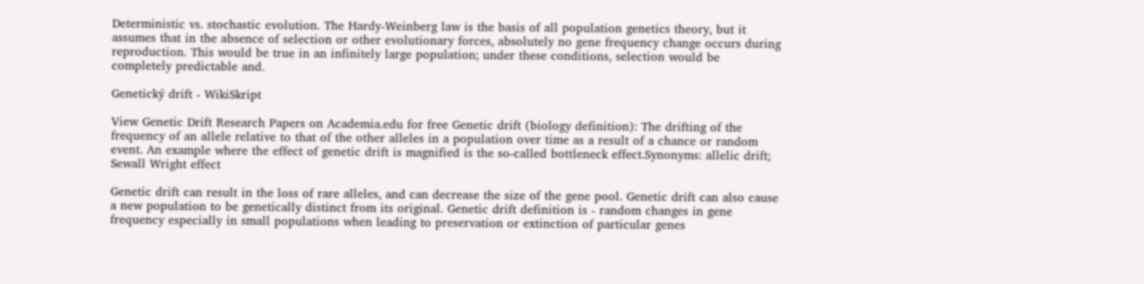Deterministic vs. stochastic evolution. The Hardy-Weinberg law is the basis of all population genetics theory, but it assumes that in the absence of selection or other evolutionary forces, absolutely no gene frequency change occurs during reproduction. This would be true in an infinitely large population; under these conditions, selection would be completely predictable and.

Genetický drift - WikiSkript

View Genetic Drift Research Papers on Academia.edu for free Genetic drift (biology definition): The drifting of the frequency of an allele relative to that of the other alleles in a population over time as a result of a chance or random event. An example where the effect of genetic drift is magnified is the so-called bottleneck effect.Synonyms: allelic drift; Sewall Wright effect

Genetic drift can result in the loss of rare alleles, and can decrease the size of the gene pool. Genetic drift can also cause a new population to be genetically distinct from its original. Genetic drift definition is - random changes in gene frequency especially in small populations when leading to preservation or extinction of particular genes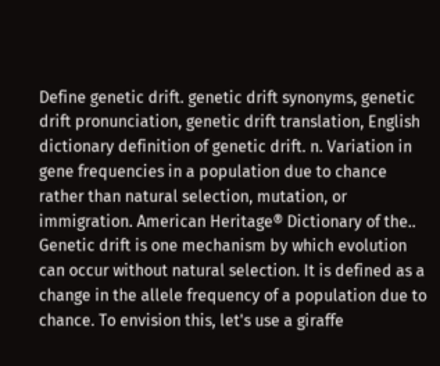Define genetic drift. genetic drift synonyms, genetic drift pronunciation, genetic drift translation, English dictionary definition of genetic drift. n. Variation in gene frequencies in a population due to chance rather than natural selection, mutation, or immigration. American Heritage® Dictionary of the.. Genetic drift is one mechanism by which evolution can occur without natural selection. It is defined as a change in the allele frequency of a population due to chance. To envision this, let's use a giraffe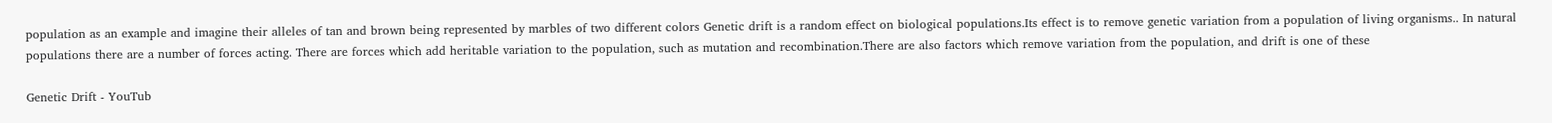population as an example and imagine their alleles of tan and brown being represented by marbles of two different colors Genetic drift is a random effect on biological populations.Its effect is to remove genetic variation from a population of living organisms.. In natural populations there are a number of forces acting. There are forces which add heritable variation to the population, such as mutation and recombination.There are also factors which remove variation from the population, and drift is one of these

Genetic Drift - YouTub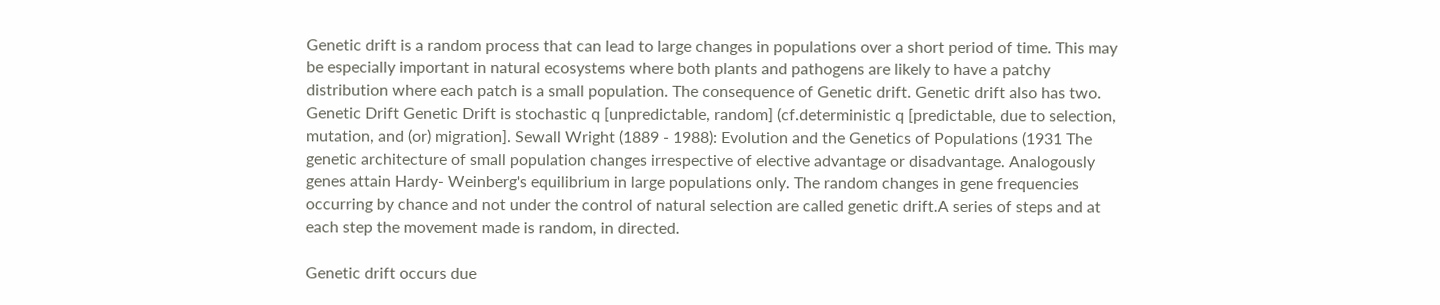Genetic drift is a random process that can lead to large changes in populations over a short period of time. This may be especially important in natural ecosystems where both plants and pathogens are likely to have a patchy distribution where each patch is a small population. The consequence of Genetic drift. Genetic drift also has two. Genetic Drift Genetic Drift is stochastic q [unpredictable, random] (cf.deterministic q [predictable, due to selection, mutation, and (or) migration]. Sewall Wright (1889 - 1988): Evolution and the Genetics of Populations (1931 The genetic architecture of small population changes irrespective of elective advantage or disadvantage. Analogously genes attain Hardy- Weinberg's equilibrium in large populations only. The random changes in gene frequencies occurring by chance and not under the control of natural selection are called genetic drift.A series of steps and at each step the movement made is random, in directed.

Genetic drift occurs due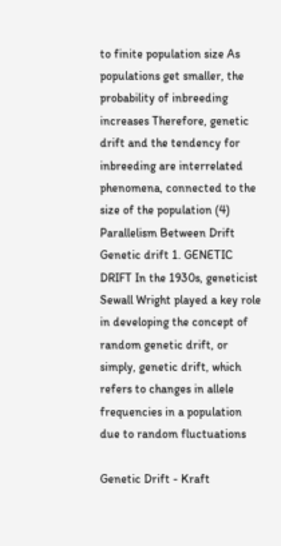to finite population size As populations get smaller, the probability of inbreeding increases Therefore, genetic drift and the tendency for inbreeding are interrelated phenomena, connected to the size of the population (4) Parallelism Between Drift Genetic drift 1. GENETIC DRIFT In the 1930s, geneticist Sewall Wright played a key role in developing the concept of random genetic drift, or simply, genetic drift, which refers to changes in allele frequencies in a population due to random fluctuations

Genetic Drift - Kraft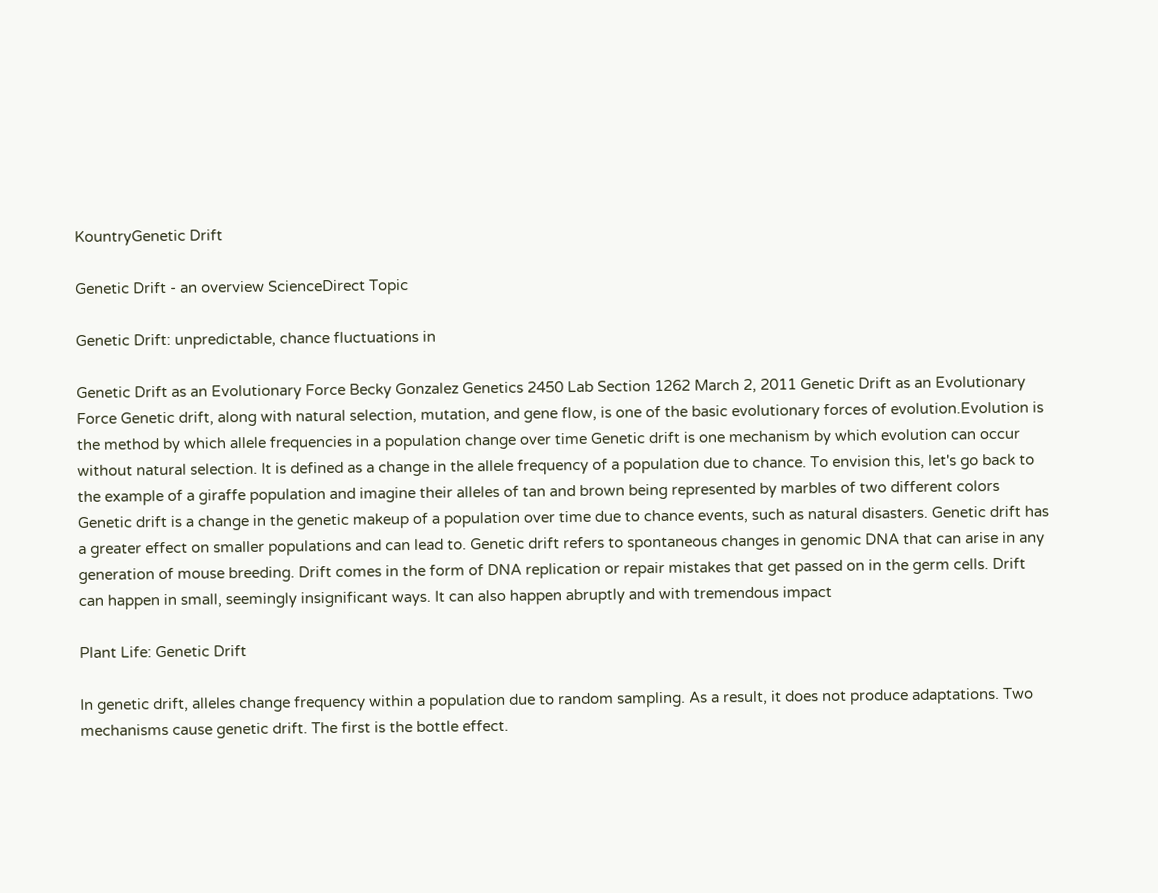KountryGenetic Drift

Genetic Drift - an overview ScienceDirect Topic

Genetic Drift: unpredictable, chance fluctuations in

Genetic Drift as an Evolutionary Force Becky Gonzalez Genetics 2450 Lab Section 1262 March 2, 2011 Genetic Drift as an Evolutionary Force Genetic drift, along with natural selection, mutation, and gene flow, is one of the basic evolutionary forces of evolution.Evolution is the method by which allele frequencies in a population change over time Genetic drift is one mechanism by which evolution can occur without natural selection. It is defined as a change in the allele frequency of a population due to chance. To envision this, let's go back to the example of a giraffe population and imagine their alleles of tan and brown being represented by marbles of two different colors Genetic drift is a change in the genetic makeup of a population over time due to chance events, such as natural disasters. Genetic drift has a greater effect on smaller populations and can lead to. Genetic drift refers to spontaneous changes in genomic DNA that can arise in any generation of mouse breeding. Drift comes in the form of DNA replication or repair mistakes that get passed on in the germ cells. Drift can happen in small, seemingly insignificant ways. It can also happen abruptly and with tremendous impact

Plant Life: Genetic Drift

In genetic drift, alleles change frequency within a population due to random sampling. As a result, it does not produce adaptations. Two mechanisms cause genetic drift. The first is the bottle effect.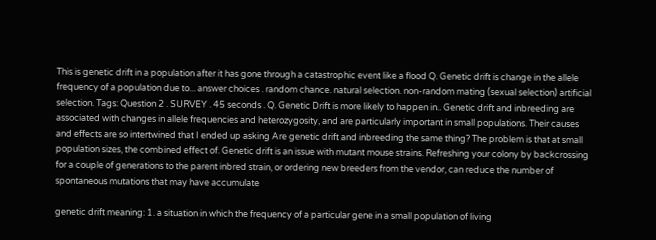This is genetic drift in a population after it has gone through a catastrophic event like a flood Q. Genetic drift is change in the allele frequency of a population due to... answer choices . random chance. natural selection. non-random mating (sexual selection) artificial selection. Tags: Question 2 . SURVEY . 45 seconds . Q. Genetic Drift is more likely to happen in.. Genetic drift and inbreeding are associated with changes in allele frequencies and heterozygosity, and are particularly important in small populations. Their causes and effects are so intertwined that I ended up asking Are genetic drift and inbreeding the same thing? The problem is that at small population sizes, the combined effect of. Genetic drift is an issue with mutant mouse strains. Refreshing your colony by backcrossing for a couple of generations to the parent inbred strain, or ordering new breeders from the vendor, can reduce the number of spontaneous mutations that may have accumulate

genetic drift meaning: 1. a situation in which the frequency of a particular gene in a small population of living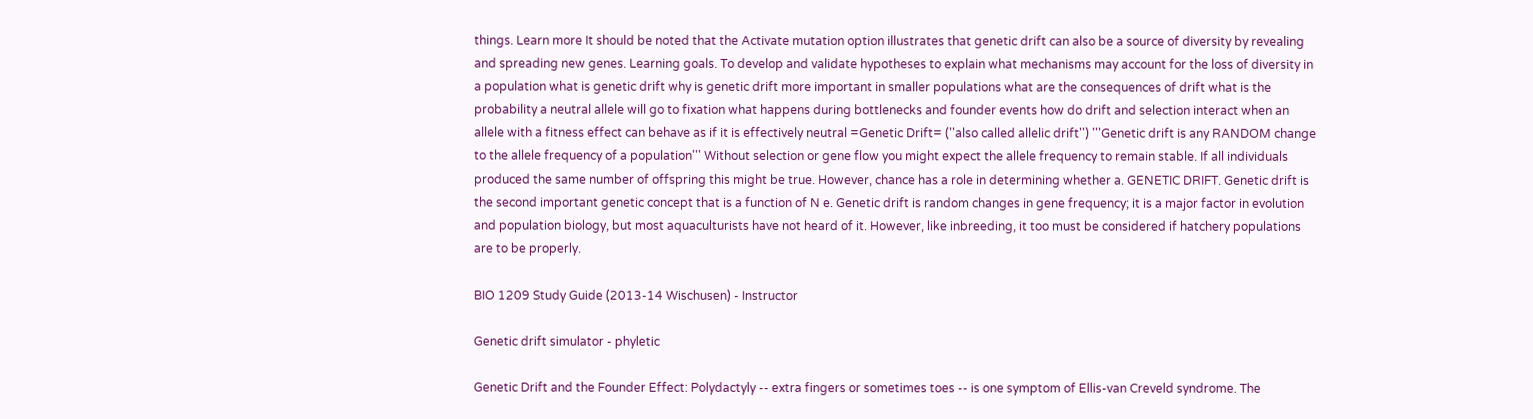things. Learn more It should be noted that the Activate mutation option illustrates that genetic drift can also be a source of diversity by revealing and spreading new genes. Learning goals. To develop and validate hypotheses to explain what mechanisms may account for the loss of diversity in a population what is genetic drift why is genetic drift more important in smaller populations what are the consequences of drift what is the probability a neutral allele will go to fixation what happens during bottlenecks and founder events how do drift and selection interact when an allele with a fitness effect can behave as if it is effectively neutral =Genetic Drift= (''also called allelic drift'') '''Genetic drift is any RANDOM change to the allele frequency of a population''' Without selection or gene flow you might expect the allele frequency to remain stable. If all individuals produced the same number of offspring this might be true. However, chance has a role in determining whether a. GENETIC DRIFT. Genetic drift is the second important genetic concept that is a function of N e. Genetic drift is random changes in gene frequency; it is a major factor in evolution and population biology, but most aquaculturists have not heard of it. However, like inbreeding, it too must be considered if hatchery populations are to be properly.

BIO 1209 Study Guide (2013-14 Wischusen) - Instructor

Genetic drift simulator - phyletic

Genetic Drift and the Founder Effect: Polydactyly -- extra fingers or sometimes toes -- is one symptom of Ellis-van Creveld syndrome. The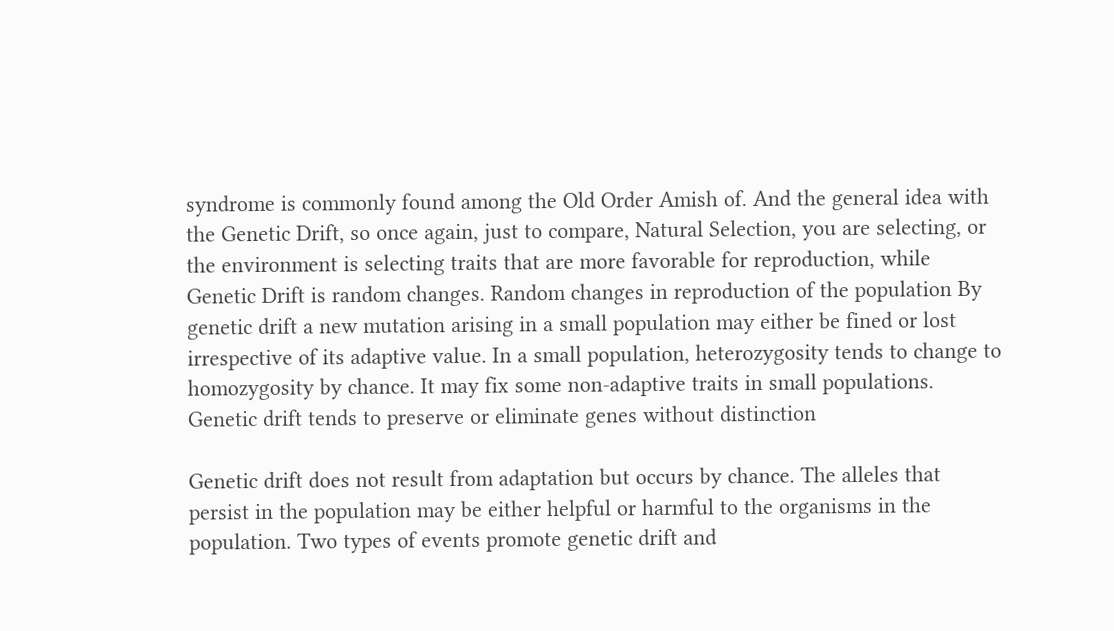syndrome is commonly found among the Old Order Amish of. And the general idea with the Genetic Drift, so once again, just to compare, Natural Selection, you are selecting, or the environment is selecting traits that are more favorable for reproduction, while Genetic Drift is random changes. Random changes in reproduction of the population By genetic drift a new mutation arising in a small population may either be fined or lost irrespective of its adaptive value. In a small population, heterozygosity tends to change to homozygosity by chance. It may fix some non-adaptive traits in small populations. Genetic drift tends to preserve or eliminate genes without distinction

Genetic drift does not result from adaptation but occurs by chance. The alleles that persist in the population may be either helpful or harmful to the organisms in the population. Two types of events promote genetic drift and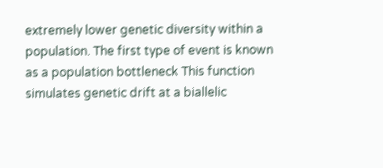extremely lower genetic diversity within a population. The first type of event is known as a population bottleneck This function simulates genetic drift at a biallelic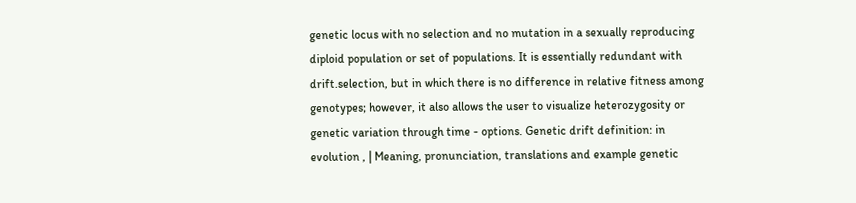genetic locus with no selection and no mutation in a sexually reproducing diploid population or set of populations. It is essentially redundant with drift.selection, but in which there is no difference in relative fitness among genotypes; however, it also allows the user to visualize heterozygosity or genetic variation through time - options. Genetic drift definition: in evolution , | Meaning, pronunciation, translations and example genetic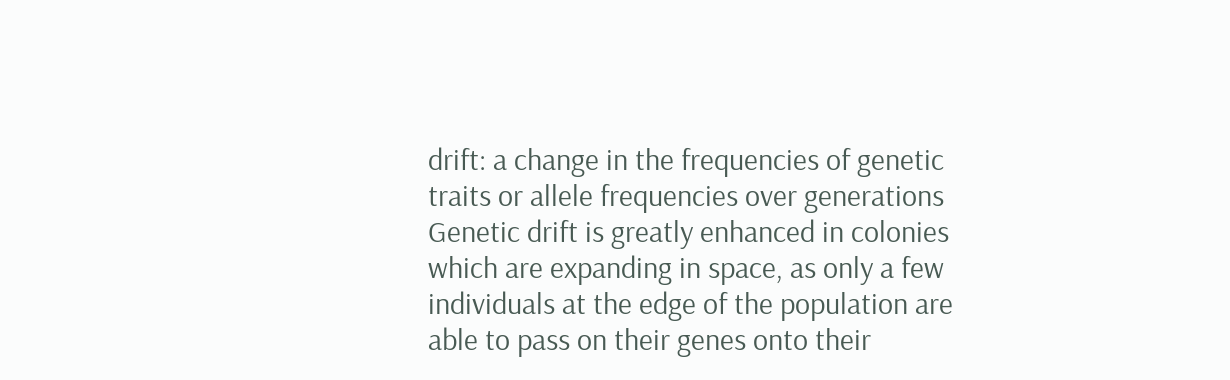drift: a change in the frequencies of genetic traits or allele frequencies over generations Genetic drift is greatly enhanced in colonies which are expanding in space, as only a few individuals at the edge of the population are able to pass on their genes onto their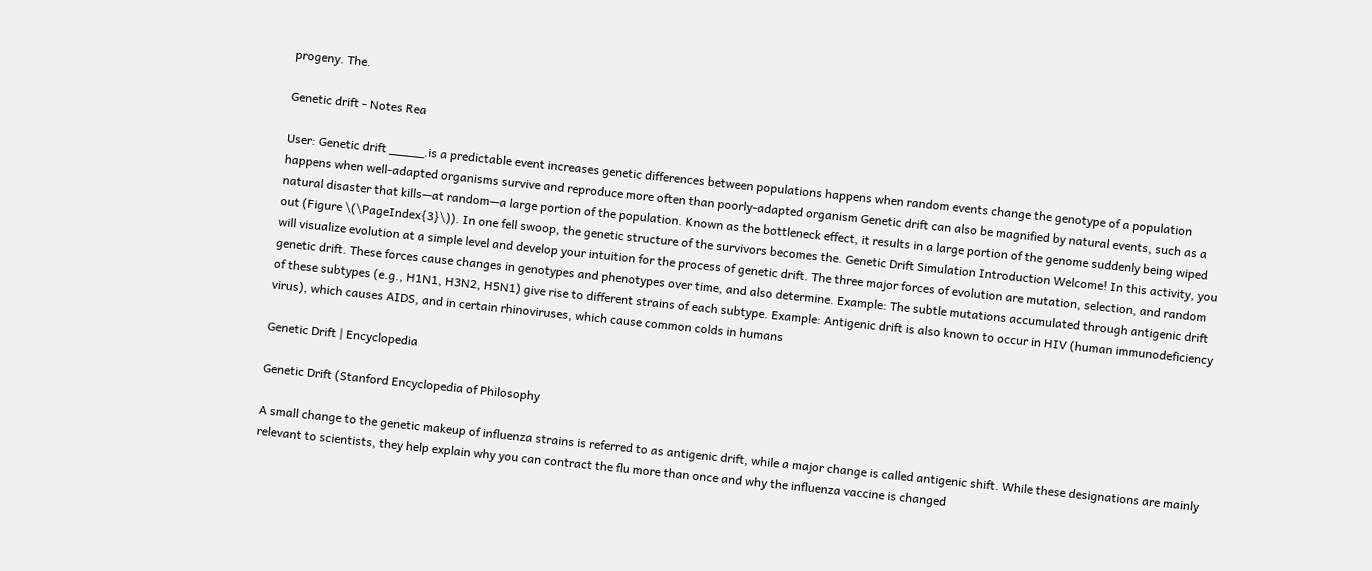progeny. The.

Genetic drift - Notes Rea

User: Genetic drift _____.is a predictable event increases genetic differences between populations happens when random events change the genotype of a population happens when well-adapted organisms survive and reproduce more often than poorly-adapted organism Genetic drift can also be magnified by natural events, such as a natural disaster that kills—at random—a large portion of the population. Known as the bottleneck effect, it results in a large portion of the genome suddenly being wiped out (Figure \(\PageIndex{3}\)). In one fell swoop, the genetic structure of the survivors becomes the. Genetic Drift Simulation Introduction Welcome! In this activity, you will visualize evolution at a simple level and develop your intuition for the process of genetic drift. The three major forces of evolution are mutation, selection, and random genetic drift. These forces cause changes in genotypes and phenotypes over time, and also determine. Example: The subtle mutations accumulated through antigenic drift of these subtypes (e.g., H1N1, H3N2, H5N1) give rise to different strains of each subtype. Example: Antigenic drift is also known to occur in HIV (human immunodeficiency virus), which causes AIDS, and in certain rhinoviruses, which cause common colds in humans

Genetic Drift | Encyclopedia

Genetic Drift (Stanford Encyclopedia of Philosophy

A small change to the genetic makeup of influenza strains is referred to as antigenic drift, while a major change is called antigenic shift. While these designations are mainly relevant to scientists, they help explain why you can contract the flu more than once and why the influenza vaccine is changed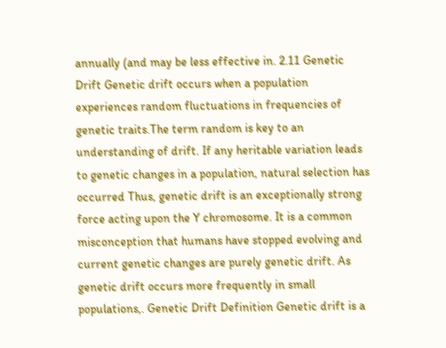annually (and may be less effective in. 2.11 Genetic Drift Genetic drift occurs when a population experiences random fluctuations in frequencies of genetic traits.The term random is key to an understanding of drift. If any heritable variation leads to genetic changes in a population, natural selection has occurred Thus, genetic drift is an exceptionally strong force acting upon the Y chromosome. It is a common misconception that humans have stopped evolving and current genetic changes are purely genetic drift. As genetic drift occurs more frequently in small populations,. Genetic Drift Definition Genetic drift is a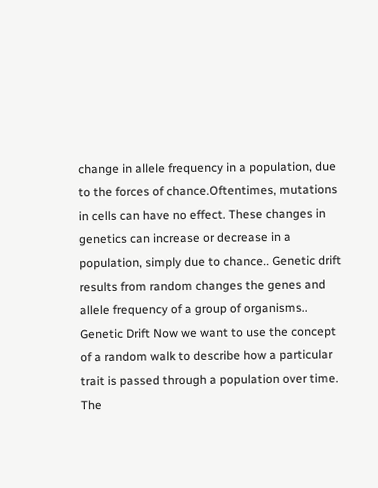change in allele frequency in a population, due to the forces of chance.Oftentimes, mutations in cells can have no effect. These changes in genetics can increase or decrease in a population, simply due to chance.. Genetic drift results from random changes the genes and allele frequency of a group of organisms.. Genetic Drift Now we want to use the concept of a random walk to describe how a particular trait is passed through a population over time. The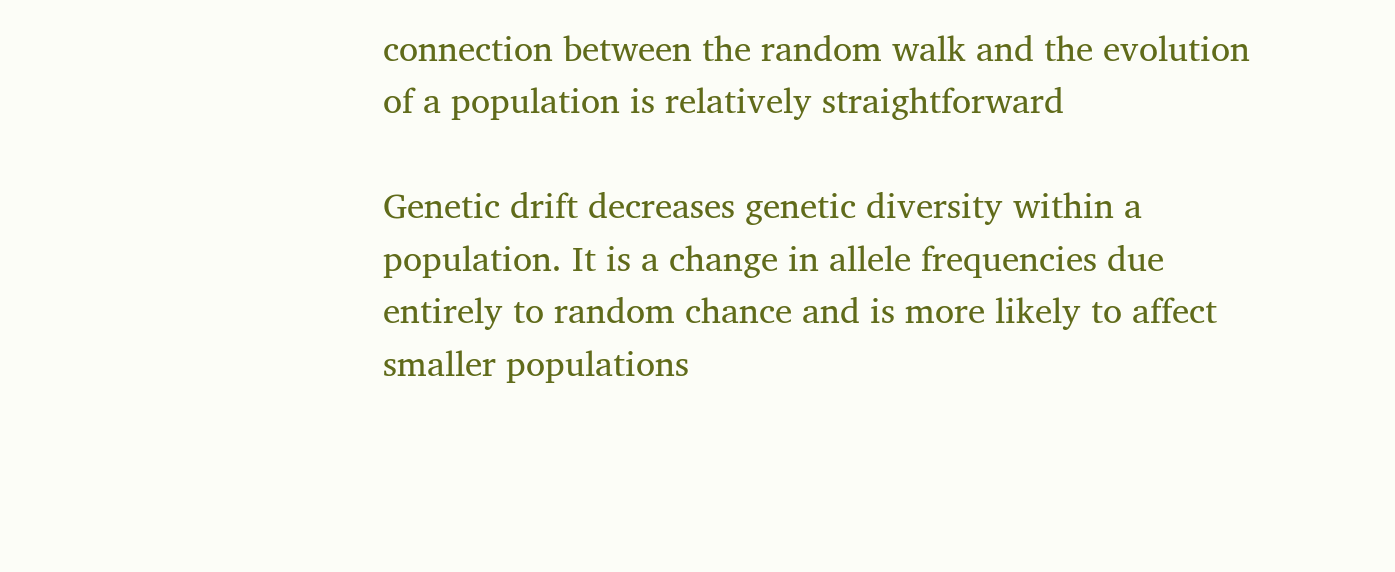connection between the random walk and the evolution of a population is relatively straightforward

Genetic drift decreases genetic diversity within a population. It is a change in allele frequencies due entirely to random chance and is more likely to affect smaller populations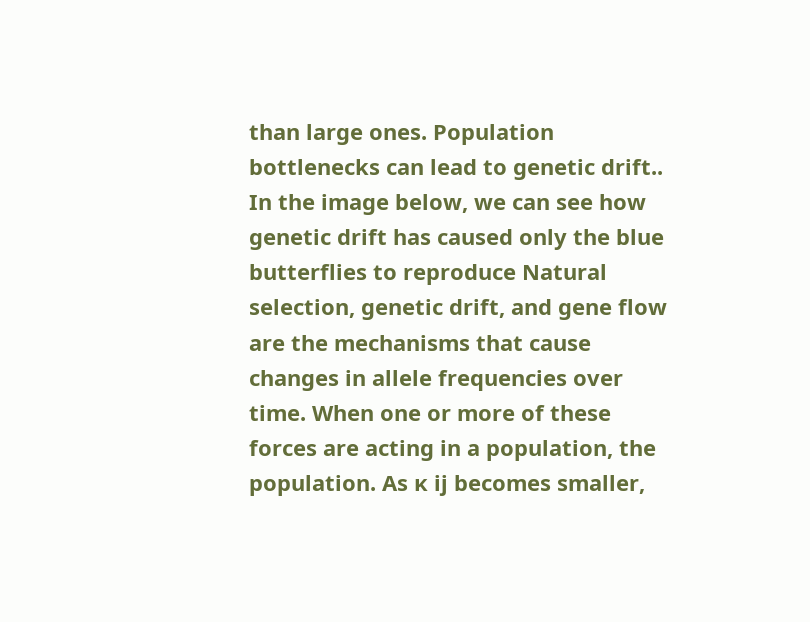than large ones. Population bottlenecks can lead to genetic drift.. In the image below, we can see how genetic drift has caused only the blue butterflies to reproduce Natural selection, genetic drift, and gene flow are the mechanisms that cause changes in allele frequencies over time. When one or more of these forces are acting in a population, the population. As κ ij becomes smaller,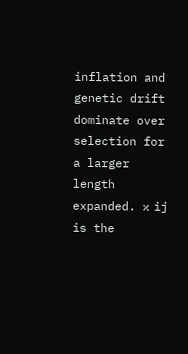inflation and genetic drift dominate over selection for a larger length expanded. κ ij is the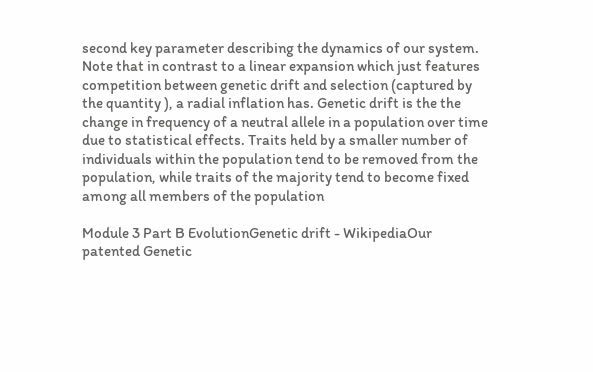second key parameter describing the dynamics of our system. Note that in contrast to a linear expansion which just features competition between genetic drift and selection (captured by the quantity ), a radial inflation has. Genetic drift is the the change in frequency of a neutral allele in a population over time due to statistical effects. Traits held by a smaller number of individuals within the population tend to be removed from the population, while traits of the majority tend to become fixed among all members of the population

Module 3 Part B EvolutionGenetic drift - WikipediaOur patented Genetic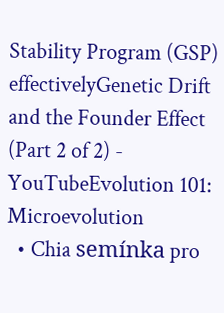Stability Program (GSP) effectivelyGenetic Drift and the Founder Effect (Part 2 of 2) - YouTubeEvolution 101: Microevolution
  • Chia semínka pro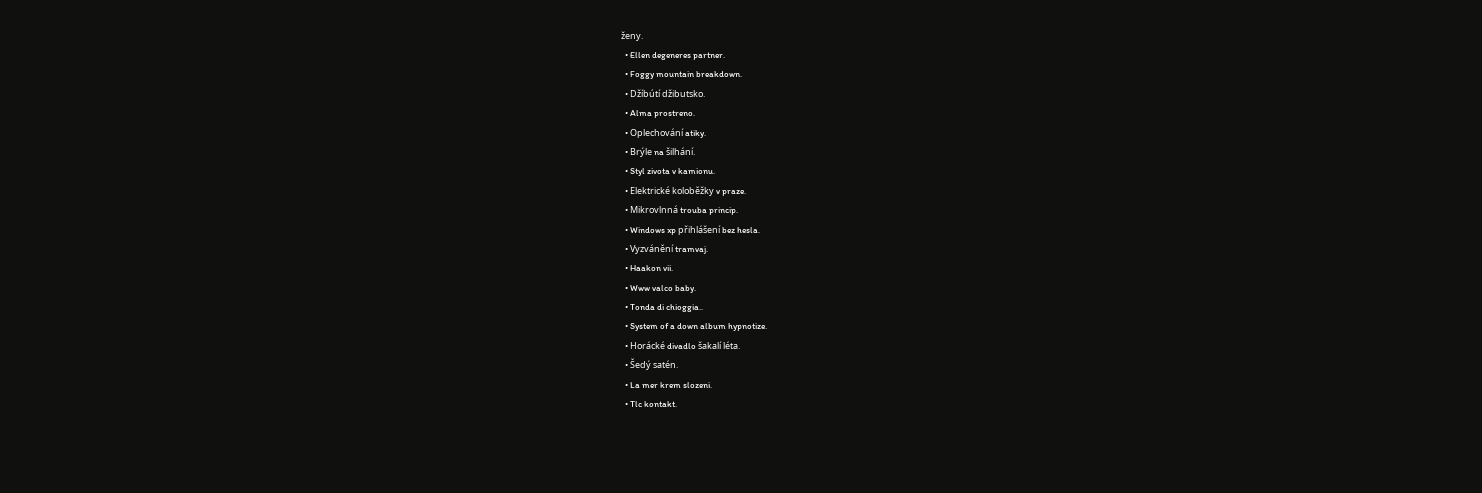ženy.
  • Ellen degeneres partner.
  • Foggy mountain breakdown.
  • Džíbútí džibutsko.
  • Alma prostreno.
  • Oplechování atiky.
  • Brýle na šilhání.
  • Styl zivota v kamionu.
  • Elektrické koloběžky v praze.
  • Mikrovlnná trouba princip.
  • Windows xp přihlášení bez hesla.
  • Vyzvánění tramvaj.
  • Haakon vii.
  • Www valco baby.
  • Tonda di chioggia..
  • System of a down album hypnotize.
  • Horácké divadlo šakalí léta.
  • Šedý satén.
  • La mer krem slozeni.
  • Tlc kontakt.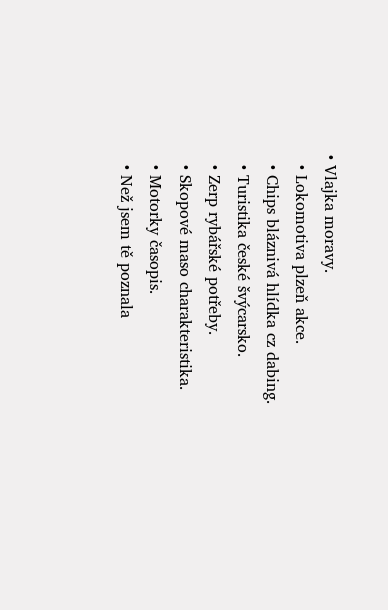• Vlajka moravy.
  • Lokomotiva plzeň akce.
  • Chips bláznivá hlídka cz dabing.
  • Turistika české švýcarsko.
  • Zerp rybářské potřeby.
  • Skopové maso charakteristika.
  • Motorky časopis.
  • Než jsem tě poznala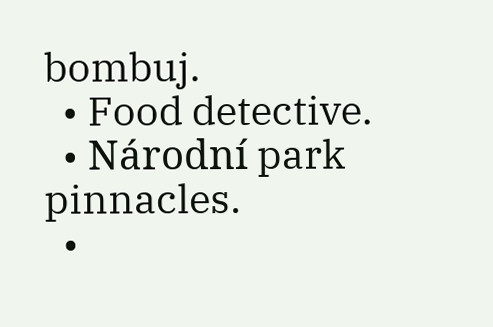bombuj.
  • Food detective.
  • Národní park pinnacles.
  •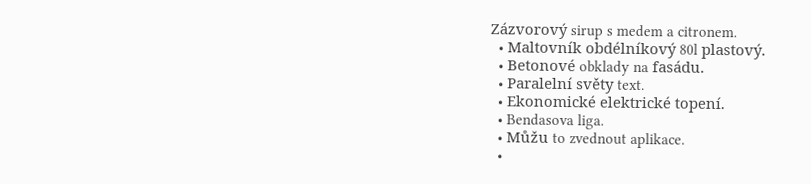Zázvorový sirup s medem a citronem.
  • Maltovník obdélníkový 80l plastový.
  • Betonové obklady na fasádu.
  • Paralelní světy text.
  • Ekonomické elektrické topení.
  • Bendasova liga.
  • Můžu to zvednout aplikace.
  •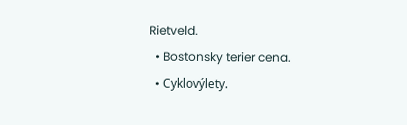Rietveld.
  • Bostonsky terier cena.
  • Cyklovýlety.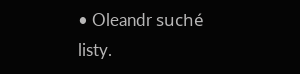• Oleandr suché listy.